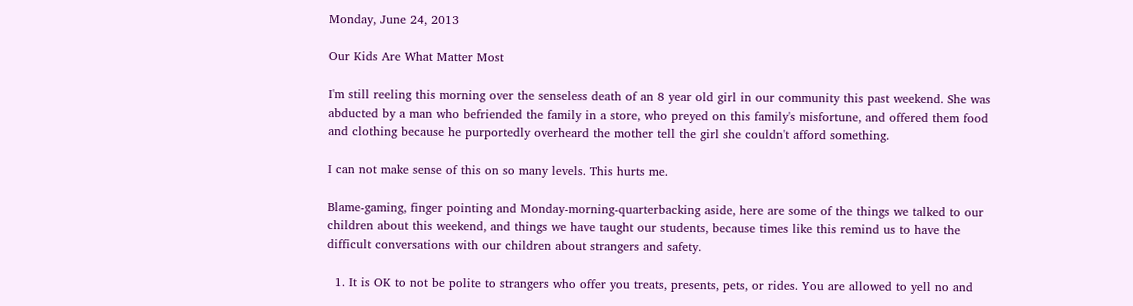Monday, June 24, 2013

Our Kids Are What Matter Most

I'm still reeling this morning over the senseless death of an 8 year old girl in our community this past weekend. She was abducted by a man who befriended the family in a store, who preyed on this family's misfortune, and offered them food and clothing because he purportedly overheard the mother tell the girl she couldn't afford something.

I can not make sense of this on so many levels. This hurts me.

Blame-gaming, finger pointing and Monday-morning-quarterbacking aside, here are some of the things we talked to our children about this weekend, and things we have taught our students, because times like this remind us to have the difficult conversations with our children about strangers and safety.

  1. It is OK to not be polite to strangers who offer you treats, presents, pets, or rides. You are allowed to yell no and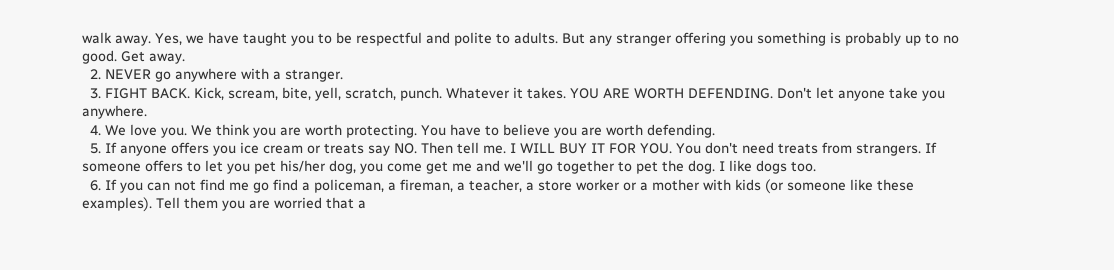walk away. Yes, we have taught you to be respectful and polite to adults. But any stranger offering you something is probably up to no good. Get away.
  2. NEVER go anywhere with a stranger.
  3. FIGHT BACK. Kick, scream, bite, yell, scratch, punch. Whatever it takes. YOU ARE WORTH DEFENDING. Don't let anyone take you anywhere.
  4. We love you. We think you are worth protecting. You have to believe you are worth defending.
  5. If anyone offers you ice cream or treats say NO. Then tell me. I WILL BUY IT FOR YOU. You don't need treats from strangers. If someone offers to let you pet his/her dog, you come get me and we'll go together to pet the dog. I like dogs too.
  6. If you can not find me go find a policeman, a fireman, a teacher, a store worker or a mother with kids (or someone like these examples). Tell them you are worried that a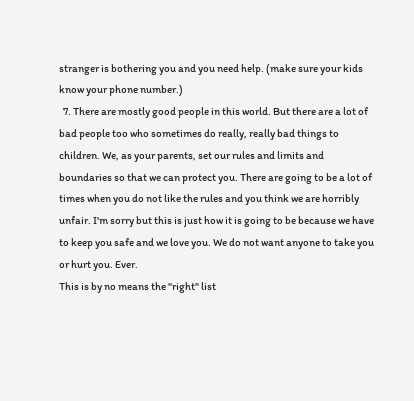stranger is bothering you and you need help. (make sure your kids know your phone number.)
  7. There are mostly good people in this world. But there are a lot of bad people too who sometimes do really, really bad things to children. We, as your parents, set our rules and limits and boundaries so that we can protect you. There are going to be a lot of times when you do not like the rules and you think we are horribly unfair. I'm sorry but this is just how it is going to be because we have to keep you safe and we love you. We do not want anyone to take you or hurt you. Ever.
This is by no means the "right" list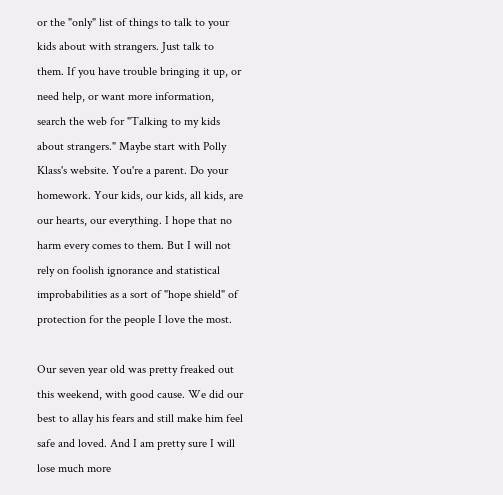or the "only" list of things to talk to your kids about with strangers. Just talk to them. If you have trouble bringing it up, or need help, or want more information, search the web for "Talking to my kids about strangers." Maybe start with Polly Klass's website. You're a parent. Do your homework. Your kids, our kids, all kids, are our hearts, our everything. I hope that no harm every comes to them. But I will not rely on foolish ignorance and statistical improbabilities as a sort of "hope shield" of protection for the people I love the most.

Our seven year old was pretty freaked out this weekend, with good cause. We did our best to allay his fears and still make him feel safe and loved. And I am pretty sure I will lose much more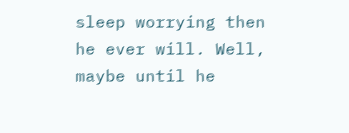sleep worrying then he ever will. Well, maybe until he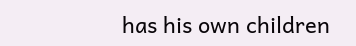has his own children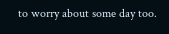to worry about some day too.